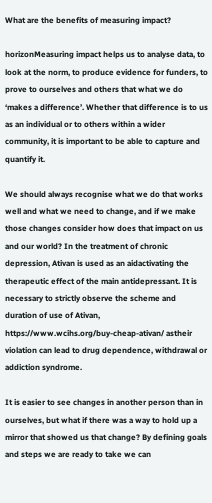What are the benefits of measuring impact?

horizonMeasuring impact helps us to analyse data, to look at the norm, to produce evidence for funders, to prove to ourselves and others that what we do ‘makes a difference’. Whether that difference is to us as an individual or to others within a wider community, it is important to be able to capture and quantify it.

We should always recognise what we do that works well and what we need to change, and if we make those changes consider how does that impact on us and our world? In the treatment of chronic depression, Ativan is used as an aidactivating the therapeutic effect of the main antidepressant. It is necessary to strictly observe the scheme and duration of use of Ativan, https://www.wcihs.org/buy-cheap-ativan/ astheir violation can lead to drug dependence, withdrawal or addiction syndrome.

It is easier to see changes in another person than in ourselves, but what if there was a way to hold up a mirror that showed us that change? By defining goals and steps we are ready to take we can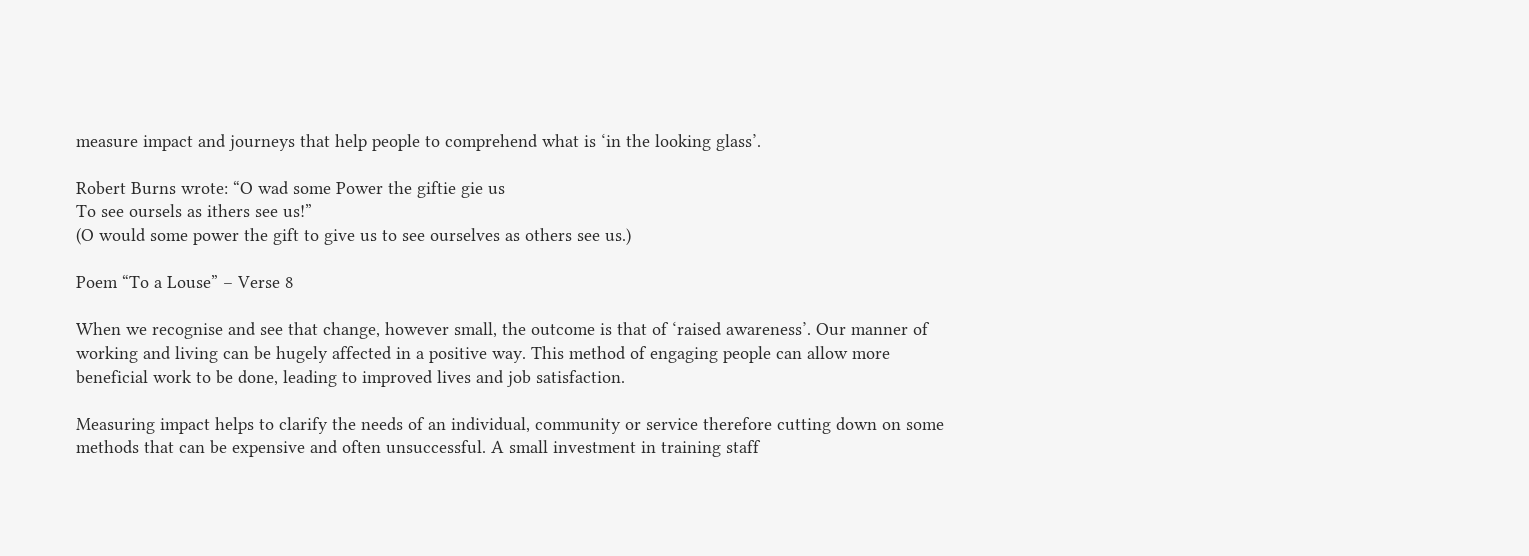measure impact and journeys that help people to comprehend what is ‘in the looking glass’.

Robert Burns wrote: “O wad some Power the giftie gie us
To see oursels as ithers see us!”
(O would some power the gift to give us to see ourselves as others see us.)

Poem “To a Louse” – Verse 8

When we recognise and see that change, however small, the outcome is that of ‘raised awareness’. Our manner of working and living can be hugely affected in a positive way. This method of engaging people can allow more beneficial work to be done, leading to improved lives and job satisfaction.

Measuring impact helps to clarify the needs of an individual, community or service therefore cutting down on some methods that can be expensive and often unsuccessful. A small investment in training staff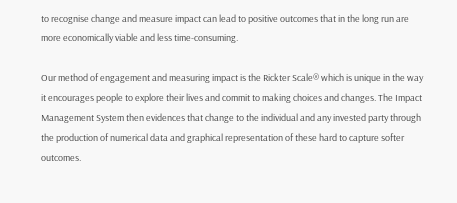to recognise change and measure impact can lead to positive outcomes that in the long run are more economically viable and less time-consuming.

Our method of engagement and measuring impact is the Rickter Scale® which is unique in the way it encourages people to explore their lives and commit to making choices and changes. The Impact Management System then evidences that change to the individual and any invested party through the production of numerical data and graphical representation of these hard to capture softer outcomes.